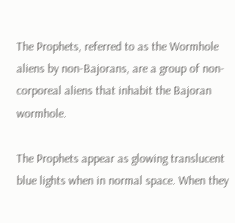The Prophets, referred to as the Wormhole aliens by non-Bajorans, are a group of non-corporeal aliens that inhabit the Bajoran wormhole.

The Prophets appear as glowing translucent blue lights when in normal space. When they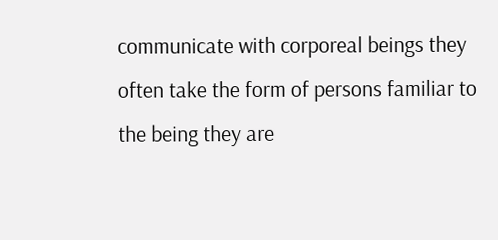communicate with corporeal beings they often take the form of persons familiar to the being they are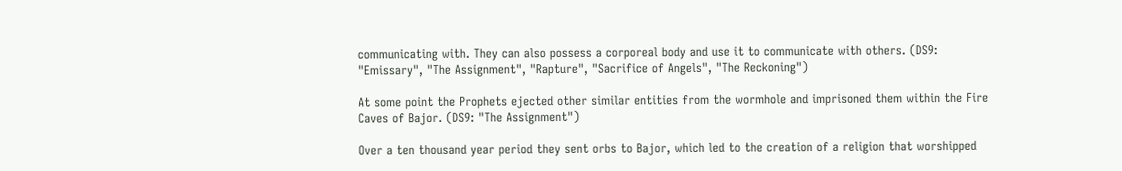communicating with. They can also possess a corporeal body and use it to communicate with others. (DS9: "Emissary", "The Assignment", "Rapture", "Sacrifice of Angels", "The Reckoning")

At some point the Prophets ejected other similar entities from the wormhole and imprisoned them within the Fire Caves of Bajor. (DS9: "The Assignment")

Over a ten thousand year period they sent orbs to Bajor, which led to the creation of a religion that worshipped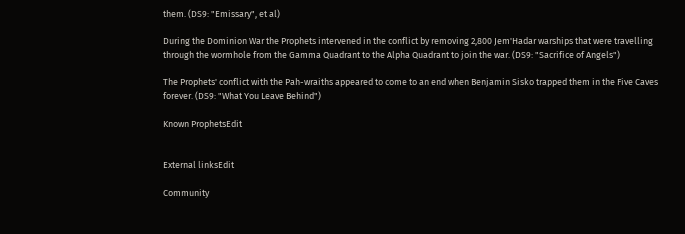them. (DS9: "Emissary", et al)

During the Dominion War the Prophets intervened in the conflict by removing 2,800 Jem'Hadar warships that were travelling through the wormhole from the Gamma Quadrant to the Alpha Quadrant to join the war. (DS9: "Sacrifice of Angels")

The Prophets' conflict with the Pah-wraiths appeared to come to an end when Benjamin Sisko trapped them in the Five Caves forever. (DS9: "What You Leave Behind")

Known ProphetsEdit


External linksEdit

Community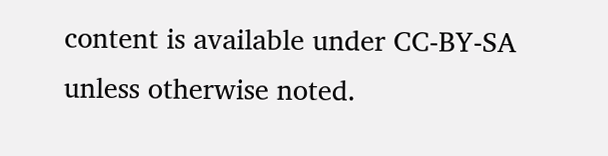content is available under CC-BY-SA unless otherwise noted.